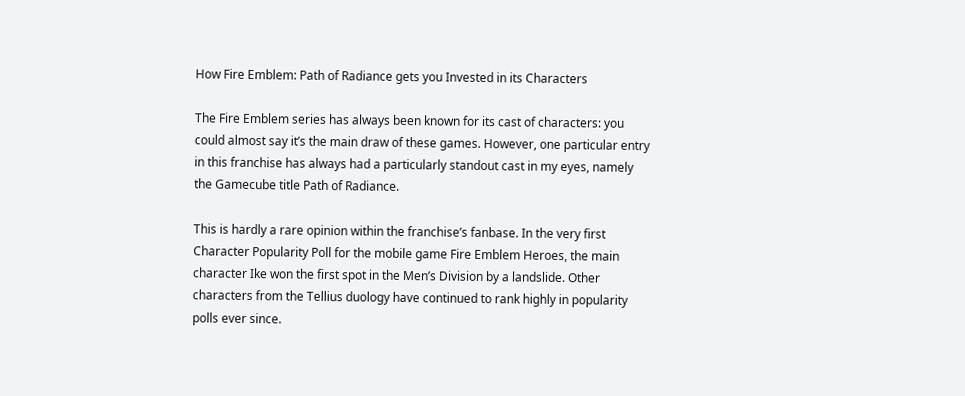How Fire Emblem: Path of Radiance gets you Invested in its Characters

The Fire Emblem series has always been known for its cast of characters: you could almost say it’s the main draw of these games. However, one particular entry in this franchise has always had a particularly standout cast in my eyes, namely the Gamecube title Path of Radiance.

This is hardly a rare opinion within the franchise’s fanbase. In the very first Character Popularity Poll for the mobile game Fire Emblem Heroes, the main character Ike won the first spot in the Men’s Division by a landslide. Other characters from the Tellius duology have continued to rank highly in popularity polls ever since.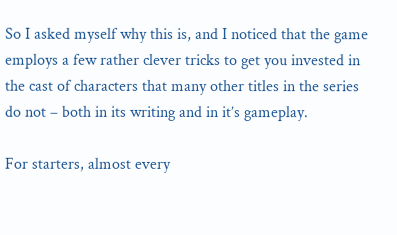So I asked myself why this is, and I noticed that the game employs a few rather clever tricks to get you invested in the cast of characters that many other titles in the series do not – both in its writing and in it’s gameplay.

For starters, almost every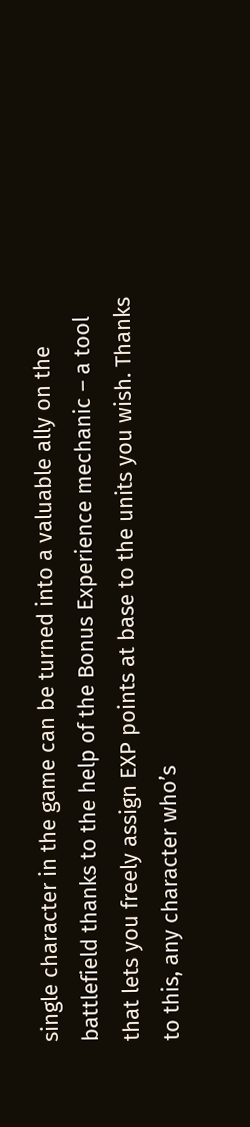single character in the game can be turned into a valuable ally on the battlefield thanks to the help of the Bonus Experience mechanic – a tool that lets you freely assign EXP points at base to the units you wish. Thanks to this, any character who’s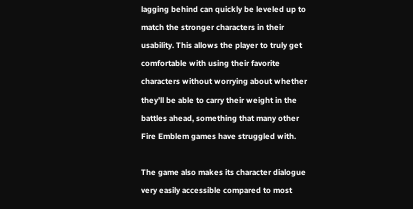lagging behind can quickly be leveled up to match the stronger characters in their usability. This allows the player to truly get comfortable with using their favorite characters without worrying about whether they’ll be able to carry their weight in the battles ahead, something that many other Fire Emblem games have struggled with.

The game also makes its character dialogue very easily accessible compared to most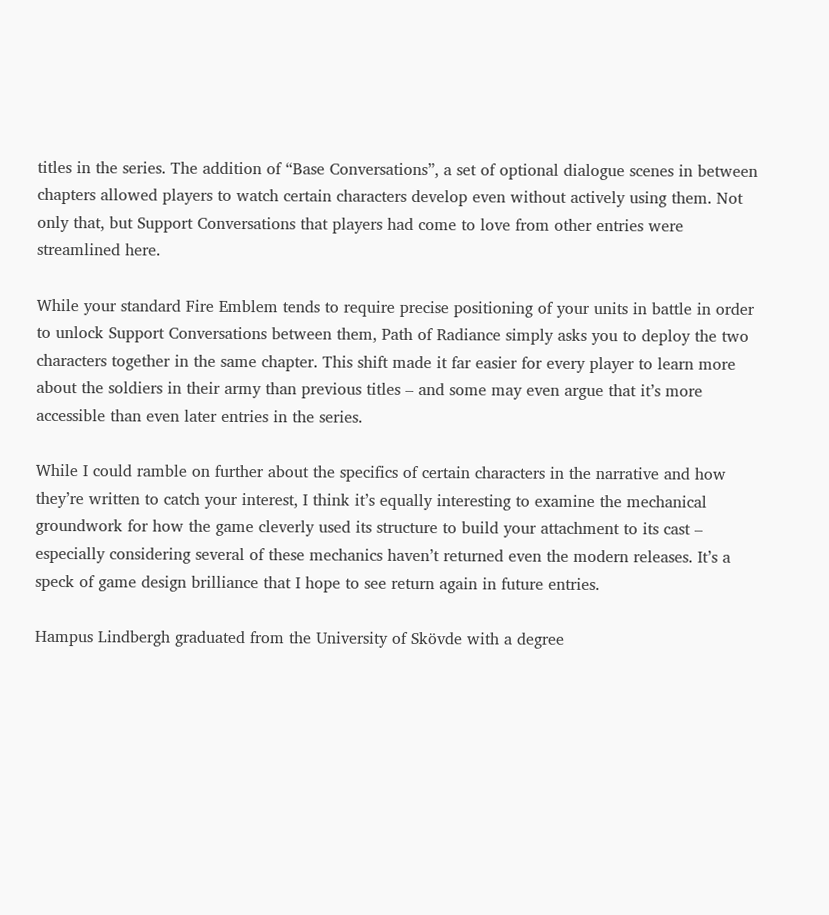titles in the series. The addition of “Base Conversations”, a set of optional dialogue scenes in between chapters allowed players to watch certain characters develop even without actively using them. Not only that, but Support Conversations that players had come to love from other entries were streamlined here.

While your standard Fire Emblem tends to require precise positioning of your units in battle in order to unlock Support Conversations between them, Path of Radiance simply asks you to deploy the two characters together in the same chapter. This shift made it far easier for every player to learn more about the soldiers in their army than previous titles – and some may even argue that it’s more accessible than even later entries in the series.

While I could ramble on further about the specifics of certain characters in the narrative and how they’re written to catch your interest, I think it’s equally interesting to examine the mechanical groundwork for how the game cleverly used its structure to build your attachment to its cast – especially considering several of these mechanics haven’t returned even the modern releases. It’s a speck of game design brilliance that I hope to see return again in future entries.

Hampus Lindbergh graduated from the University of Skövde with a degree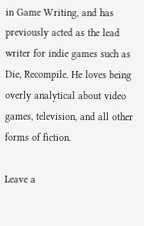in Game Writing, and has previously acted as the lead writer for indie games such as Die, Recompile. He loves being overly analytical about video games, television, and all other forms of fiction.

Leave a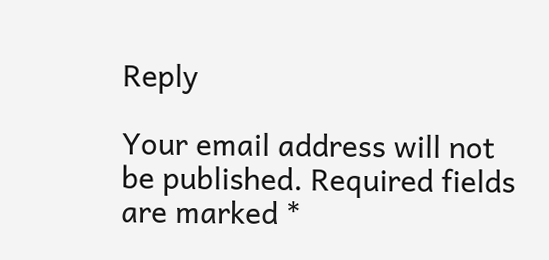Reply

Your email address will not be published. Required fields are marked *